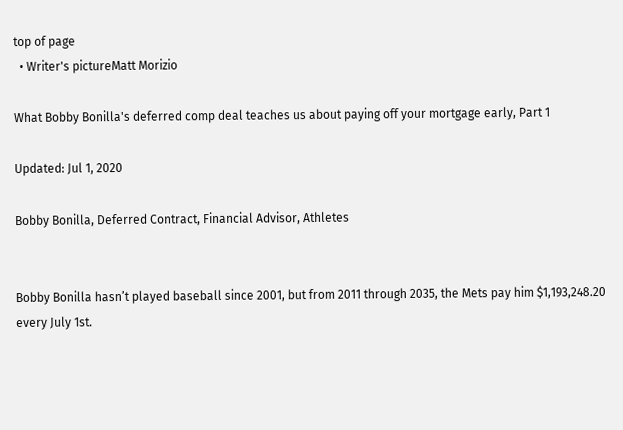top of page
  • Writer's pictureMatt Morizio

What Bobby Bonilla's deferred comp deal teaches us about paying off your mortgage early, Part 1

Updated: Jul 1, 2020

Bobby Bonilla, Deferred Contract, Financial Advisor, Athletes


Bobby Bonilla hasn’t played baseball since 2001, but from 2011 through 2035, the Mets pay him $1,193,248.20 every July 1st.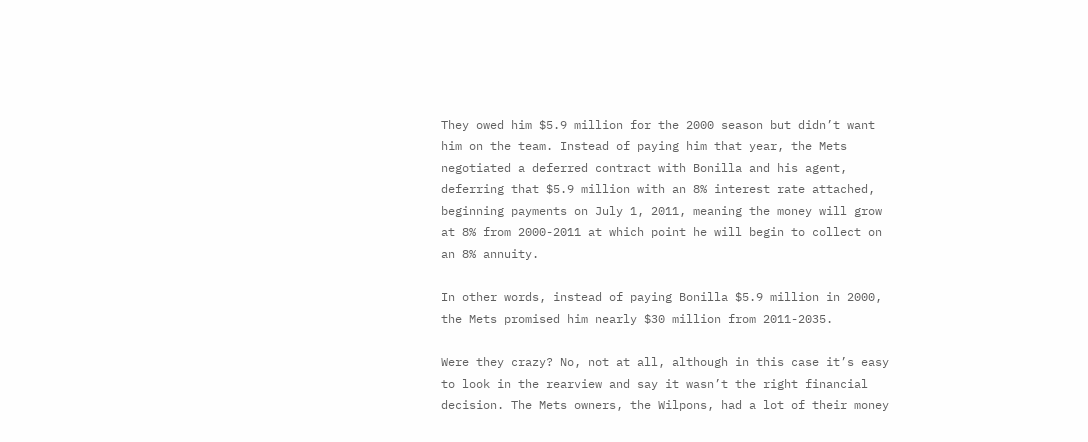They owed him $5.9 million for the 2000 season but didn’t want him on the team. Instead of paying him that year, the Mets negotiated a deferred contract with Bonilla and his agent, deferring that $5.9 million with an 8% interest rate attached, beginning payments on July 1, 2011, meaning the money will grow at 8% from 2000-2011 at which point he will begin to collect on an 8% annuity.

In other words, instead of paying Bonilla $5.9 million in 2000, the Mets promised him nearly $30 million from 2011-2035.

Were they crazy? No, not at all, although in this case it’s easy to look in the rearview and say it wasn’t the right financial decision. The Mets owners, the Wilpons, had a lot of their money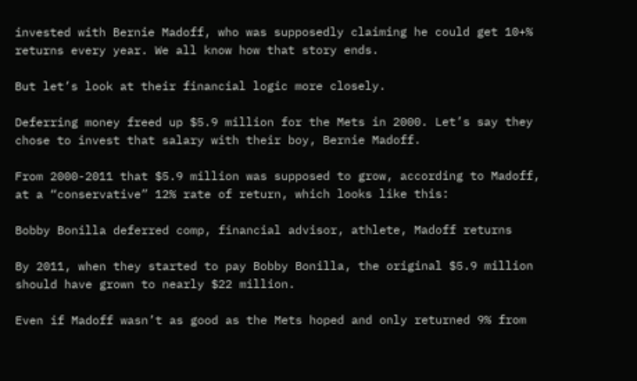invested with Bernie Madoff, who was supposedly claiming he could get 10+% returns every year. We all know how that story ends.

But let’s look at their financial logic more closely.

Deferring money freed up $5.9 million for the Mets in 2000. Let’s say they chose to invest that salary with their boy, Bernie Madoff.

From 2000-2011 that $5.9 million was supposed to grow, according to Madoff, at a “conservative” 12% rate of return, which looks like this:

Bobby Bonilla deferred comp, financial advisor, athlete, Madoff returns

By 2011, when they started to pay Bobby Bonilla, the original $5.9 million should have grown to nearly $22 million.

Even if Madoff wasn’t as good as the Mets hoped and only returned 9% from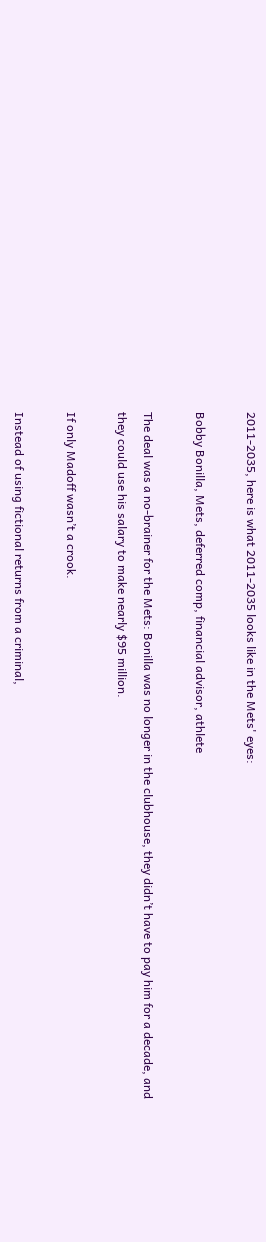2011-2035, here is what 2011-2035 looks like in the Mets' eyes:

Bobby Bonilla, Mets, deferred comp, financial advisor, athlete

The deal was a no-brainer for the Mets: Bonilla was no longer in the clubhouse, they didn’t have to pay him for a decade, and they could use his salary to make nearly $95 million.

If only Madoff wasn’t a crook.

Instead of using fictional returns from a criminal,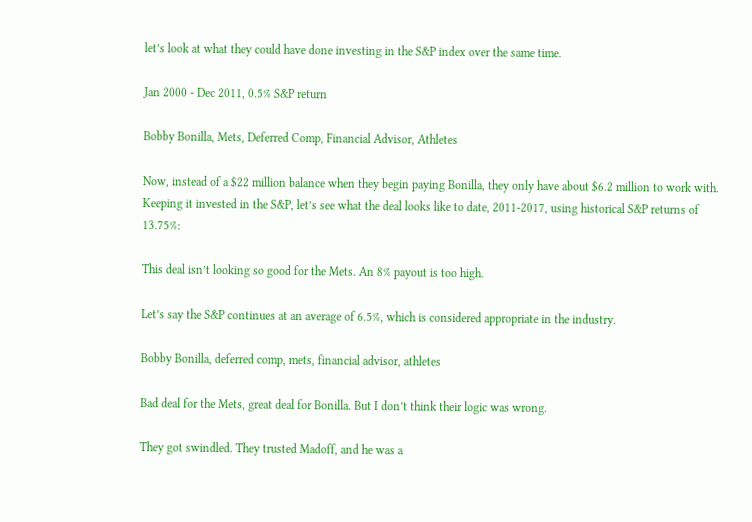let’s look at what they could have done investing in the S&P index over the same time.

Jan 2000 - Dec 2011, 0.5% S&P return

Bobby Bonilla, Mets, Deferred Comp, Financial Advisor, Athletes

Now, instead of a $22 million balance when they begin paying Bonilla, they only have about $6.2 million to work with. Keeping it invested in the S&P, let’s see what the deal looks like to date, 2011-2017, using historical S&P returns of 13.75%:

This deal isn’t looking so good for the Mets. An 8% payout is too high.

Let’s say the S&P continues at an average of 6.5%, which is considered appropriate in the industry.

Bobby Bonilla, deferred comp, mets, financial advisor, athletes

Bad deal for the Mets, great deal for Bonilla. But I don’t think their logic was wrong.

They got swindled. They trusted Madoff, and he was a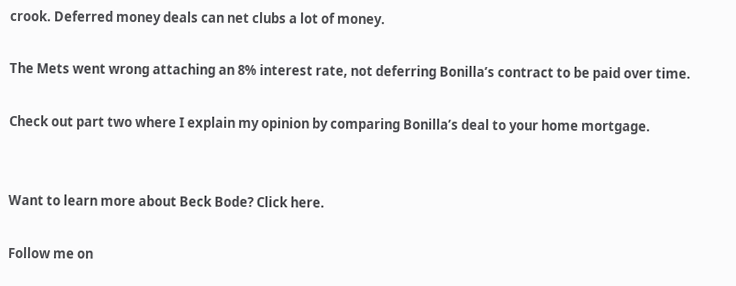crook. Deferred money deals can net clubs a lot of money.

The Mets went wrong attaching an 8% interest rate, not deferring Bonilla’s contract to be paid over time.

Check out part two where I explain my opinion by comparing Bonilla’s deal to your home mortgage.


Want to learn more about Beck Bode? Click here.

Follow me on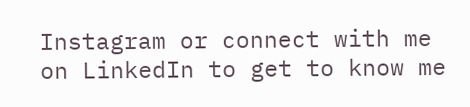Instagram or connect with me on LinkedIn to get to know me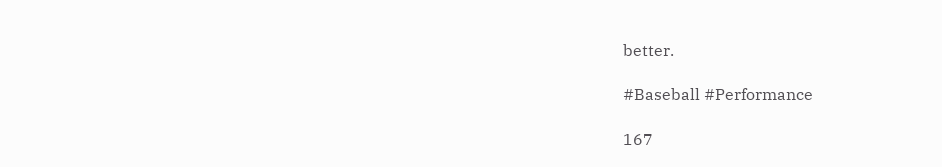better.

#Baseball #Performance

167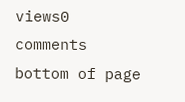views0 comments
bottom of page